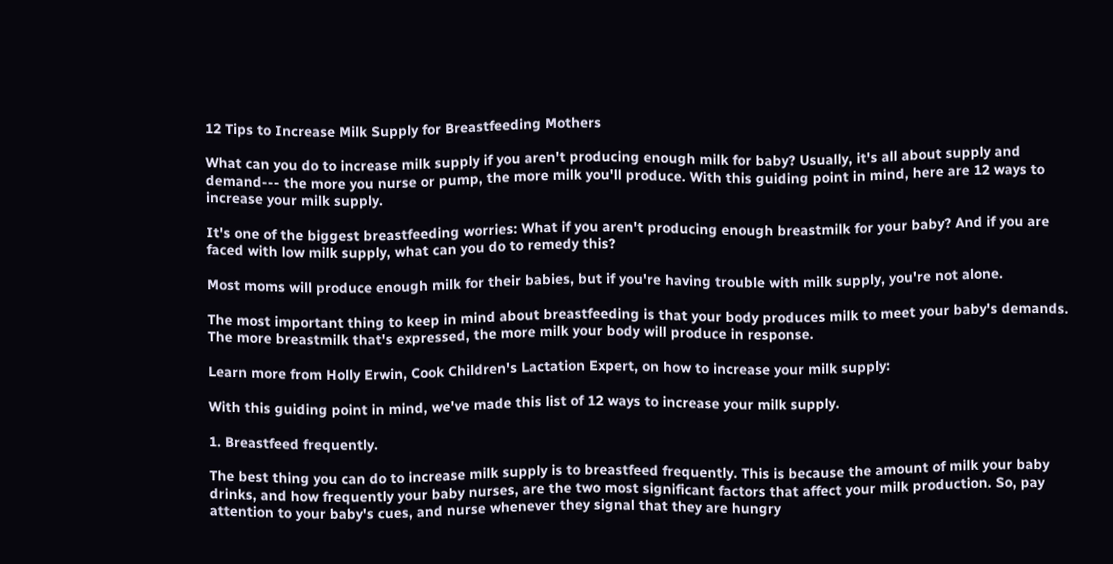12 Tips to Increase Milk Supply for Breastfeeding Mothers

What can you do to increase milk supply if you aren't producing enough milk for baby? Usually, it's all about supply and demand--- the more you nurse or pump, the more milk you'll produce. With this guiding point in mind, here are 12 ways to increase your milk supply.

It's one of the biggest breastfeeding worries: What if you aren't producing enough breastmilk for your baby? And if you are faced with low milk supply, what can you do to remedy this?

Most moms will produce enough milk for their babies, but if you're having trouble with milk supply, you're not alone.

The most important thing to keep in mind about breastfeeding is that your body produces milk to meet your baby's demands. The more breastmilk that's expressed, the more milk your body will produce in response.

Learn more from Holly Erwin, Cook Children's Lactation Expert, on how to increase your milk supply:

With this guiding point in mind, we've made this list of 12 ways to increase your milk supply.

1. Breastfeed frequently.

The best thing you can do to increase milk supply is to breastfeed frequently. This is because the amount of milk your baby drinks, and how frequently your baby nurses, are the two most significant factors that affect your milk production. So, pay attention to your baby's cues, and nurse whenever they signal that they are hungry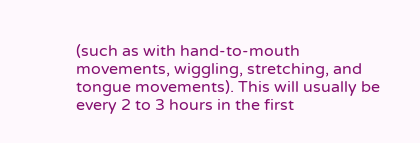(such as with hand-to-mouth movements, wiggling, stretching, and tongue movements). This will usually be every 2 to 3 hours in the first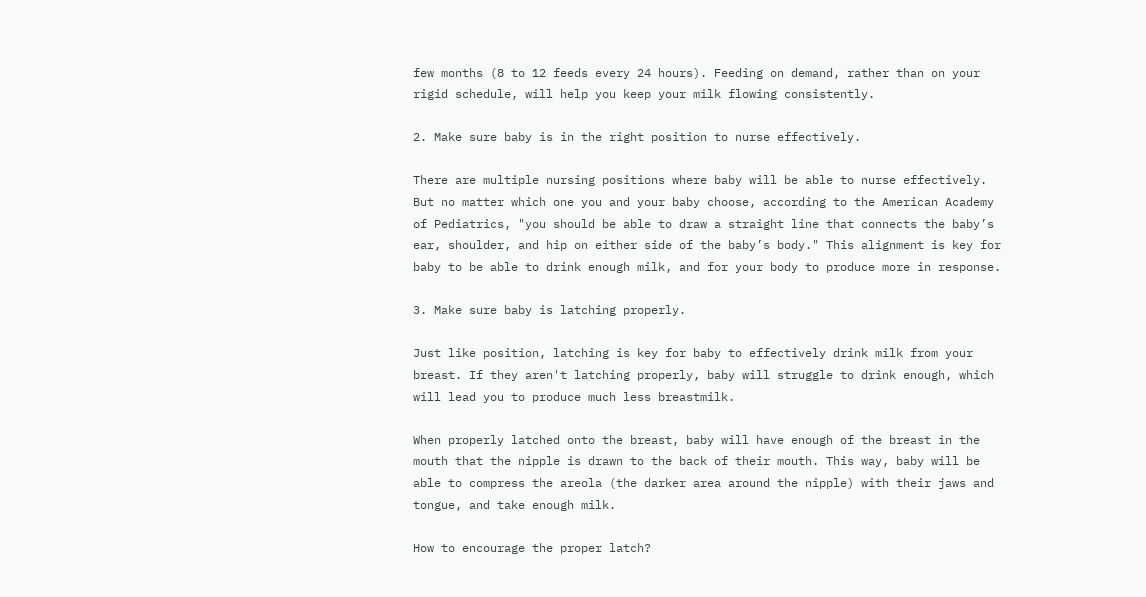few months (8 to 12 feeds every 24 hours). Feeding on demand, rather than on your rigid schedule, will help you keep your milk flowing consistently.

2. Make sure baby is in the right position to nurse effectively.

There are multiple nursing positions where baby will be able to nurse effectively. But no matter which one you and your baby choose, according to the American Academy of Pediatrics, "you should be able to draw a straight line that connects the baby’s ear, shoulder, and hip on either side of the baby’s body." This alignment is key for baby to be able to drink enough milk, and for your body to produce more in response.

3. Make sure baby is latching properly.

Just like position, latching is key for baby to effectively drink milk from your breast. If they aren't latching properly, baby will struggle to drink enough, which will lead you to produce much less breastmilk.

When properly latched onto the breast, baby will have enough of the breast in the mouth that the nipple is drawn to the back of their mouth. This way, baby will be able to compress the areola (the darker area around the nipple) with their jaws and tongue, and take enough milk.

How to encourage the proper latch?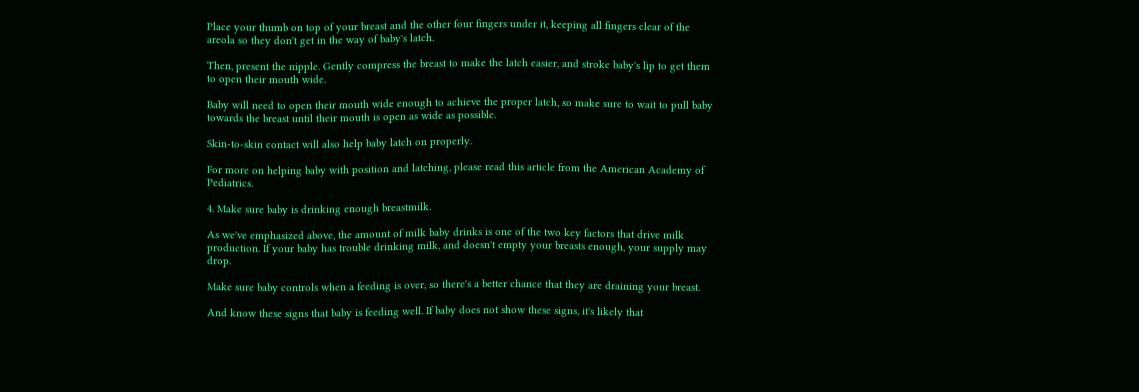Place your thumb on top of your breast and the other four fingers under it, keeping all fingers clear of the areola so they don't get in the way of baby's latch.

Then, present the nipple. Gently compress the breast to make the latch easier, and stroke baby's lip to get them to open their mouth wide.

Baby will need to open their mouth wide enough to achieve the proper latch, so make sure to wait to pull baby towards the breast until their mouth is open as wide as possible.

Skin-to-skin contact will also help baby latch on properly.

For more on helping baby with position and latching, please read this article from the American Academy of Pediatrics.

4. Make sure baby is drinking enough breastmilk.

As we've emphasized above, the amount of milk baby drinks is one of the two key factors that drive milk production. If your baby has trouble drinking milk, and doesn't empty your breasts enough, your supply may drop.

Make sure baby controls when a feeding is over, so there's a better chance that they are draining your breast.

And know these signs that baby is feeding well. If baby does not show these signs, it's likely that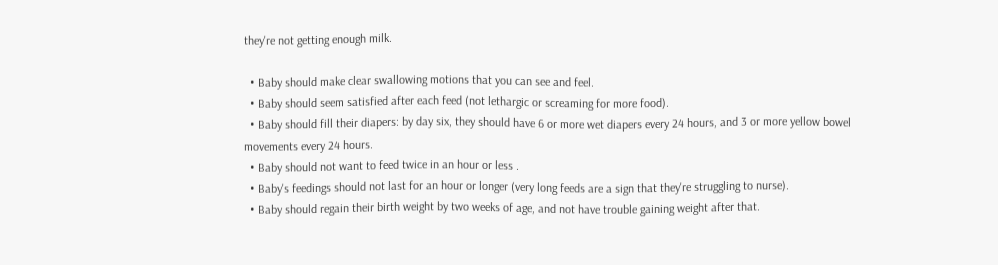they're not getting enough milk.

  • Baby should make clear swallowing motions that you can see and feel.
  • Baby should seem satisfied after each feed (not lethargic or screaming for more food).
  • Baby should fill their diapers: by day six, they should have 6 or more wet diapers every 24 hours, and 3 or more yellow bowel movements every 24 hours.
  • Baby should not want to feed twice in an hour or less .
  • Baby's feedings should not last for an hour or longer (very long feeds are a sign that they're struggling to nurse).
  • Baby should regain their birth weight by two weeks of age, and not have trouble gaining weight after that.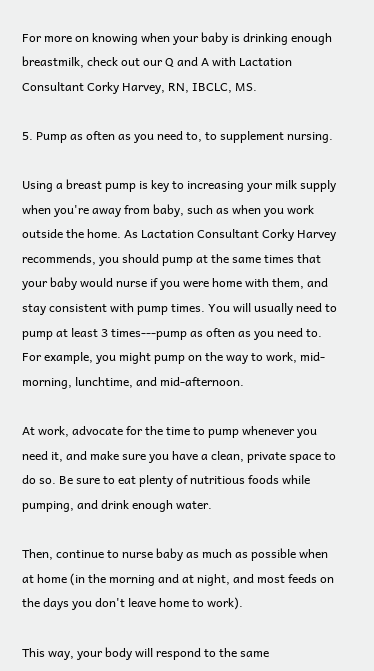For more on knowing when your baby is drinking enough breastmilk, check out our Q and A with Lactation Consultant Corky Harvey, RN, IBCLC, MS.

5. Pump as often as you need to, to supplement nursing.

Using a breast pump is key to increasing your milk supply when you're away from baby, such as when you work outside the home. As Lactation Consultant Corky Harvey recommends, you should pump at the same times that your baby would nurse if you were home with them, and stay consistent with pump times. You will usually need to pump at least 3 times---pump as often as you need to. For example, you might pump on the way to work, mid-morning, lunchtime, and mid-afternoon.

At work, advocate for the time to pump whenever you need it, and make sure you have a clean, private space to do so. Be sure to eat plenty of nutritious foods while pumping, and drink enough water.

Then, continue to nurse baby as much as possible when at home (in the morning and at night, and most feeds on the days you don't leave home to work).

This way, your body will respond to the same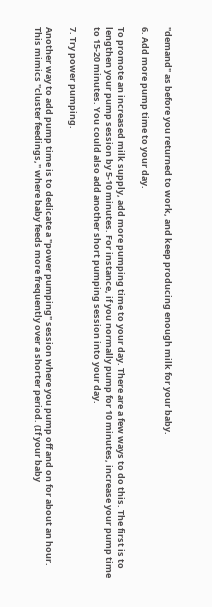"demand" as before you returned to work, and keep producing enough milk for your baby.

6. Add more pump time to your day.

To promote an increased milk supply, add more pumping time to your day. There are a few ways to do this. The first is to lengthen your pump session by 5-10 minutes. For instance, if you normally pump for 10 minutes, increase your pump time to 15-20 minutes. You could also add another short pumping session into your day.

7. Try power pumping.

Another way to add pump time is to dedicate a "power pumping" session where you pump off and on for about an hour. This mimics "cluster feedings," where baby feeds more frequently over a shorter period. (If your baby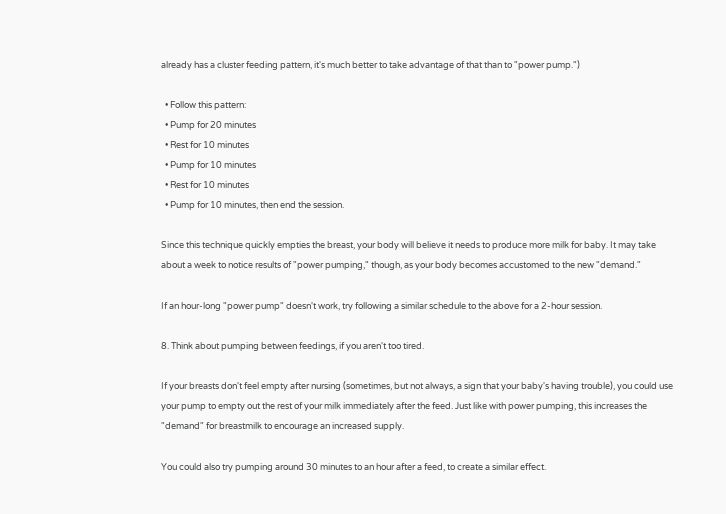already has a cluster feeding pattern, it's much better to take advantage of that than to "power pump.")

  • Follow this pattern:
  • Pump for 20 minutes
  • Rest for 10 minutes
  • Pump for 10 minutes
  • Rest for 10 minutes
  • Pump for 10 minutes, then end the session.

Since this technique quickly empties the breast, your body will believe it needs to produce more milk for baby. It may take about a week to notice results of "power pumping," though, as your body becomes accustomed to the new "demand."

If an hour-long "power pump" doesn't work, try following a similar schedule to the above for a 2-hour session.

8. Think about pumping between feedings, if you aren't too tired.

If your breasts don't feel empty after nursing (sometimes, but not always, a sign that your baby's having trouble), you could use your pump to empty out the rest of your milk immediately after the feed. Just like with power pumping, this increases the "demand" for breastmilk to encourage an increased supply.

You could also try pumping around 30 minutes to an hour after a feed, to create a similar effect.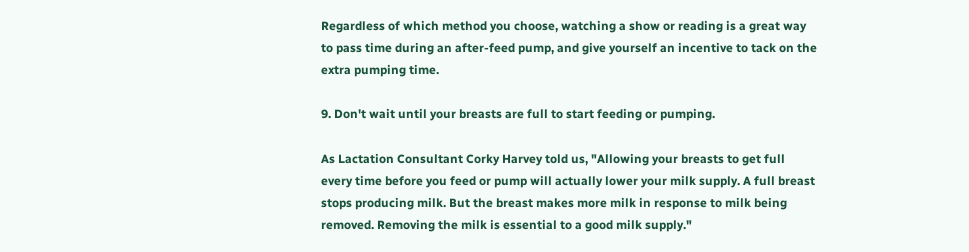Regardless of which method you choose, watching a show or reading is a great way to pass time during an after-feed pump, and give yourself an incentive to tack on the extra pumping time.

9. Don't wait until your breasts are full to start feeding or pumping.

As Lactation Consultant Corky Harvey told us, "Allowing your breasts to get full every time before you feed or pump will actually lower your milk supply. A full breast stops producing milk. But the breast makes more milk in response to milk being removed. Removing the milk is essential to a good milk supply."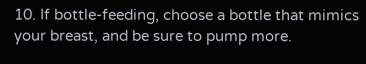10. If bottle-feeding, choose a bottle that mimics your breast, and be sure to pump more.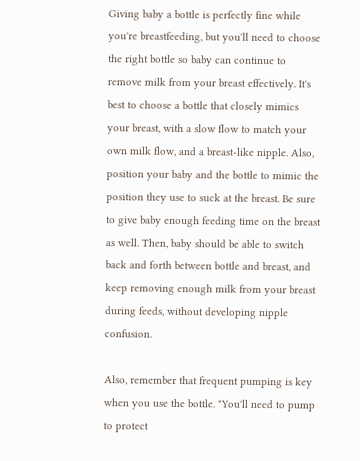Giving baby a bottle is perfectly fine while you're breastfeeding, but you'll need to choose the right bottle so baby can continue to remove milk from your breast effectively. It's best to choose a bottle that closely mimics your breast, with a slow flow to match your own milk flow, and a breast-like nipple. Also, position your baby and the bottle to mimic the position they use to suck at the breast. Be sure to give baby enough feeding time on the breast as well. Then, baby should be able to switch back and forth between bottle and breast, and keep removing enough milk from your breast during feeds, without developing nipple confusion.

Also, remember that frequent pumping is key when you use the bottle. "You'll need to pump to protect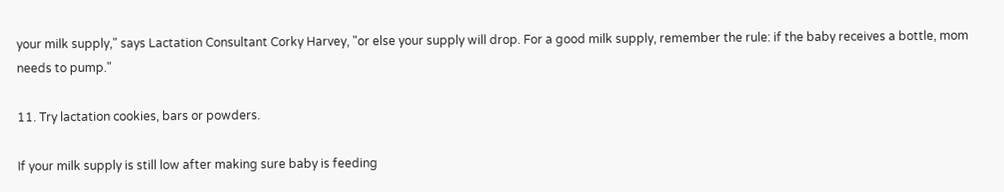your milk supply," says Lactation Consultant Corky Harvey, "or else your supply will drop. For a good milk supply, remember the rule: if the baby receives a bottle, mom needs to pump."

11. Try lactation cookies, bars or powders.

If your milk supply is still low after making sure baby is feeding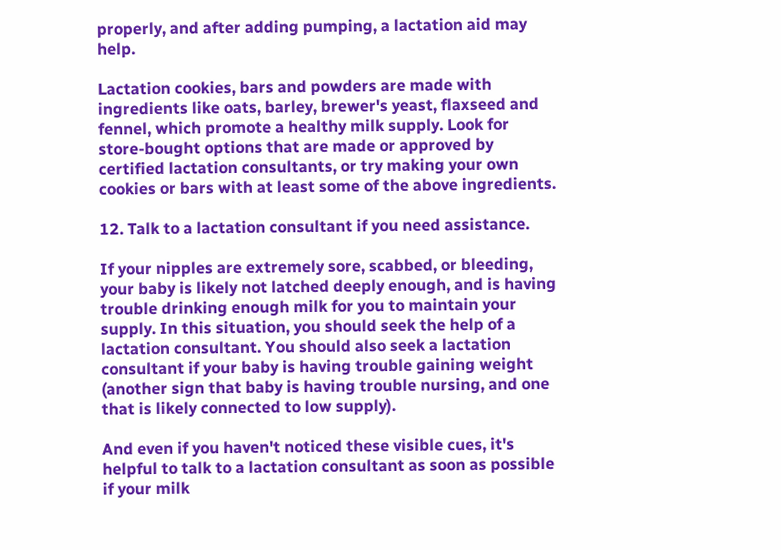properly, and after adding pumping, a lactation aid may help.

Lactation cookies, bars and powders are made with ingredients like oats, barley, brewer's yeast, flaxseed and fennel, which promote a healthy milk supply. Look for store-bought options that are made or approved by certified lactation consultants, or try making your own cookies or bars with at least some of the above ingredients.

12. Talk to a lactation consultant if you need assistance.

If your nipples are extremely sore, scabbed, or bleeding, your baby is likely not latched deeply enough, and is having trouble drinking enough milk for you to maintain your supply. In this situation, you should seek the help of a lactation consultant. You should also seek a lactation consultant if your baby is having trouble gaining weight (another sign that baby is having trouble nursing, and one that is likely connected to low supply).

And even if you haven't noticed these visible cues, it's helpful to talk to a lactation consultant as soon as possible if your milk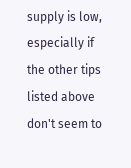supply is low, especially if the other tips listed above don't seem to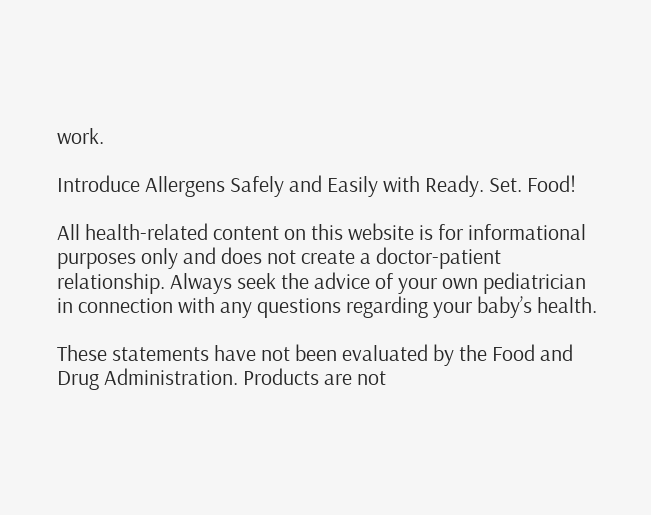work.

Introduce Allergens Safely and Easily with Ready. Set. Food!

All health-related content on this website is for informational purposes only and does not create a doctor-patient relationship. Always seek the advice of your own pediatrician in connection with any questions regarding your baby’s health.

These statements have not been evaluated by the Food and Drug Administration. Products are not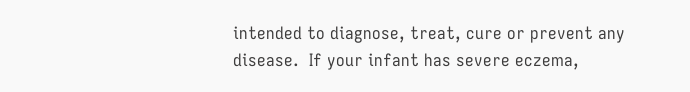intended to diagnose, treat, cure or prevent any disease.  If your infant has severe eczema,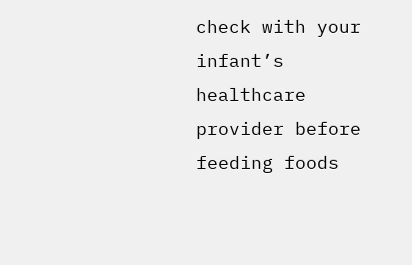check with your infant’s healthcare provider before feeding foods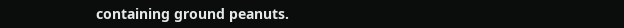containing ground peanuts.